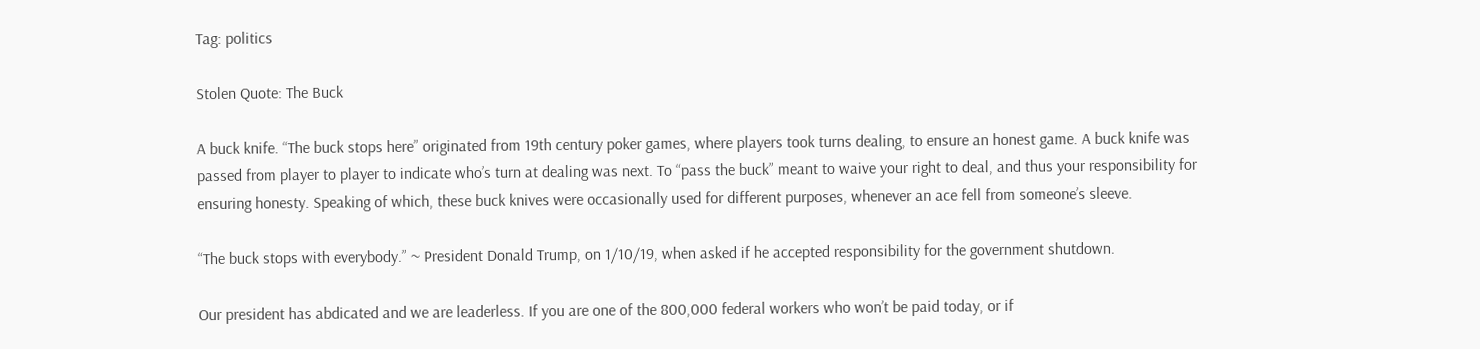Tag: politics

Stolen Quote: The Buck

A buck knife. “The buck stops here” originated from 19th century poker games, where players took turns dealing, to ensure an honest game. A buck knife was passed from player to player to indicate who’s turn at dealing was next. To “pass the buck” meant to waive your right to deal, and thus your responsibility for ensuring honesty. Speaking of which, these buck knives were occasionally used for different purposes, whenever an ace fell from someone’s sleeve.

“The buck stops with everybody.” ~ President Donald Trump, on 1/10/19, when asked if he accepted responsibility for the government shutdown.

Our president has abdicated and we are leaderless. If you are one of the 800,000 federal workers who won’t be paid today, or if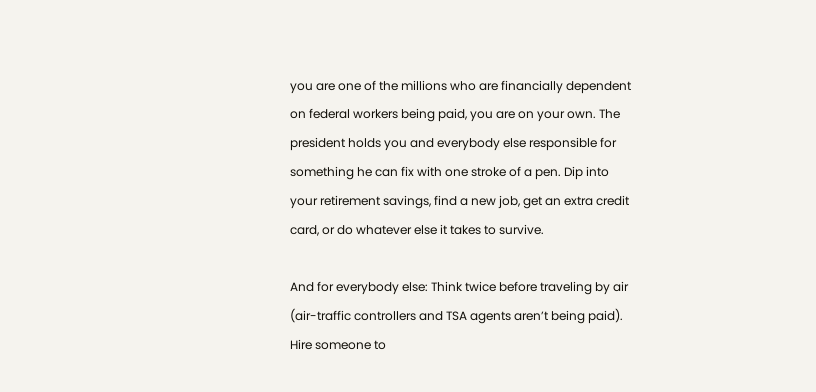you are one of the millions who are financially dependent on federal workers being paid, you are on your own. The president holds you and everybody else responsible for something he can fix with one stroke of a pen. Dip into your retirement savings, find a new job, get an extra credit card, or do whatever else it takes to survive.

And for everybody else: Think twice before traveling by air (air-traffic controllers and TSA agents aren’t being paid). Hire someone to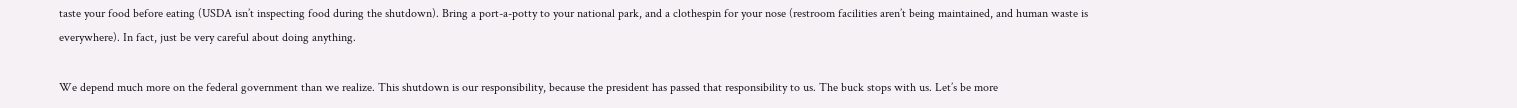taste your food before eating (USDA isn’t inspecting food during the shutdown). Bring a port-a-potty to your national park, and a clothespin for your nose (restroom facilities aren’t being maintained, and human waste is everywhere). In fact, just be very careful about doing anything.

We depend much more on the federal government than we realize. This shutdown is our responsibility, because the president has passed that responsibility to us. The buck stops with us. Let’s be more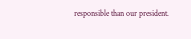responsible than our president.